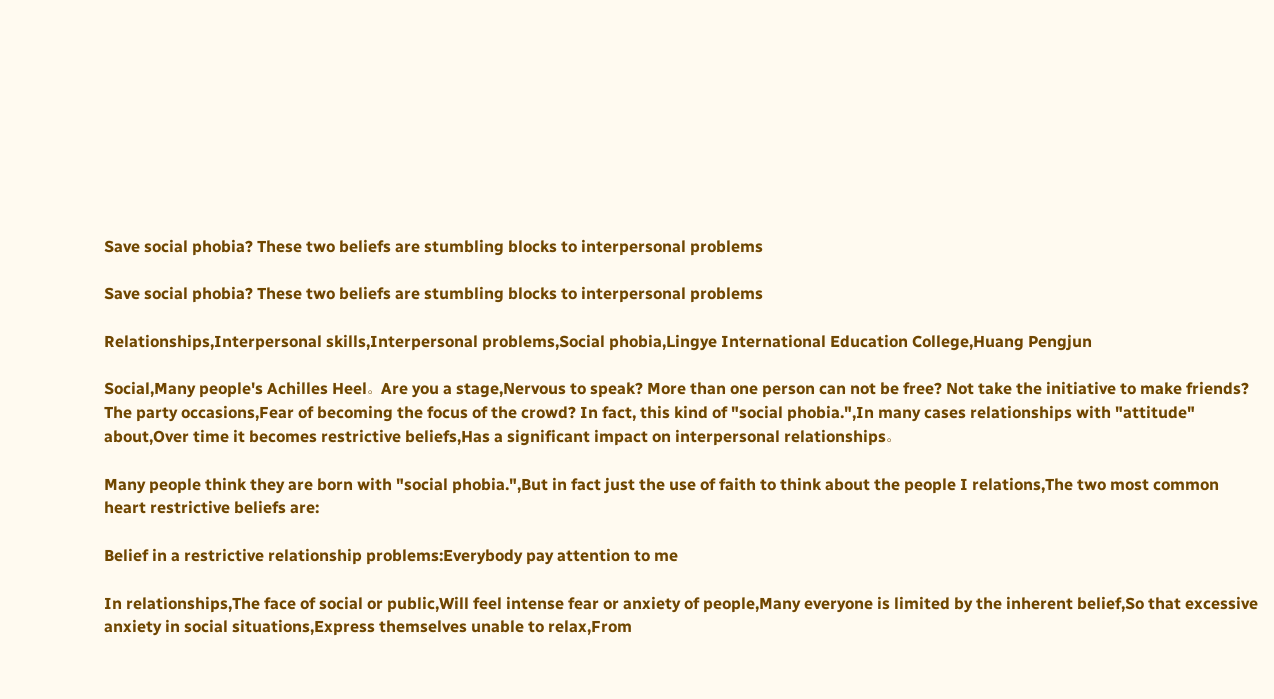Save social phobia? These two beliefs are stumbling blocks to interpersonal problems

Save social phobia? These two beliefs are stumbling blocks to interpersonal problems

Relationships,Interpersonal skills,Interpersonal problems,Social phobia,Lingye International Education College,Huang Pengjun

Social,Many people's Achilles Heel。Are you a stage,Nervous to speak? More than one person can not be free? Not take the initiative to make friends? The party occasions,Fear of becoming the focus of the crowd? In fact, this kind of "social phobia.",In many cases relationships with "attitude" about,Over time it becomes restrictive beliefs,Has a significant impact on interpersonal relationships。

Many people think they are born with "social phobia.",But in fact just the use of faith to think about the people I relations,The two most common heart restrictive beliefs are:

Belief in a restrictive relationship problems:Everybody pay attention to me

In relationships,The face of social or public,Will feel intense fear or anxiety of people,Many everyone is limited by the inherent belief,So that excessive anxiety in social situations,Express themselves unable to relax,From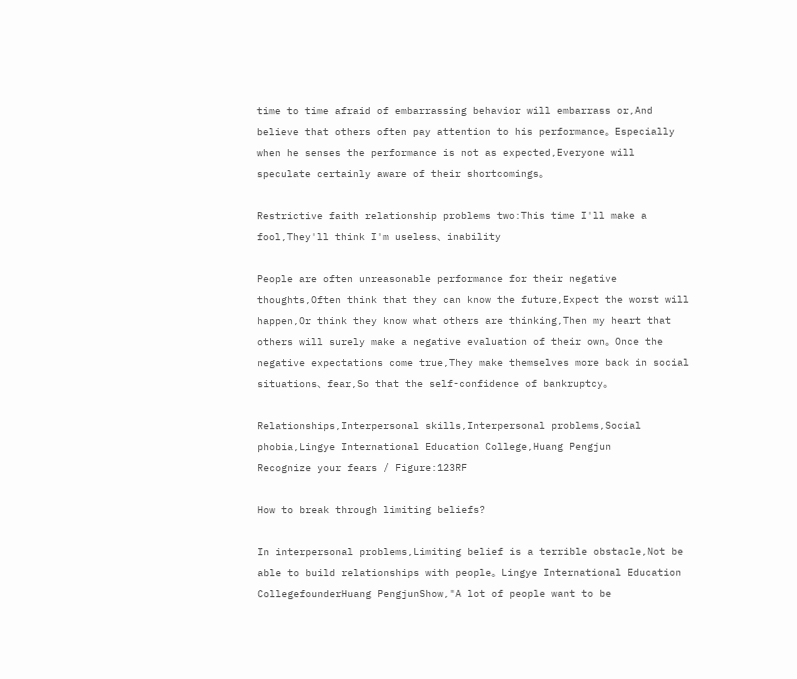time to time afraid of embarrassing behavior will embarrass or,And believe that others often pay attention to his performance。Especially when he senses the performance is not as expected,Everyone will speculate certainly aware of their shortcomings。

Restrictive faith relationship problems two:This time I'll make a fool,They'll think I'm useless、inability

People are often unreasonable performance for their negative thoughts,Often think that they can know the future,Expect the worst will happen,Or think they know what others are thinking,Then my heart that others will surely make a negative evaluation of their own。Once the negative expectations come true,They make themselves more back in social situations、fear,So that the self-confidence of bankruptcy。

Relationships,Interpersonal skills,Interpersonal problems,Social phobia,Lingye International Education College,Huang Pengjun
Recognize your fears / Figure:123RF

How to break through limiting beliefs?

In interpersonal problems,Limiting belief is a terrible obstacle,Not be able to build relationships with people。Lingye International Education CollegefounderHuang PengjunShow,"A lot of people want to be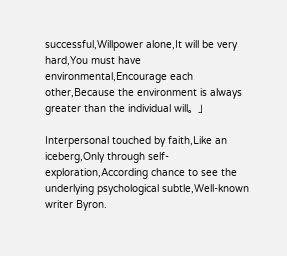successful,Willpower alone,It will be very hard,You must have environmental,Encourage each other,Because the environment is always greater than the individual will。」

Interpersonal touched by faith,Like an iceberg,Only through self-exploration,According chance to see the underlying psychological subtle,Well-known writer Byron.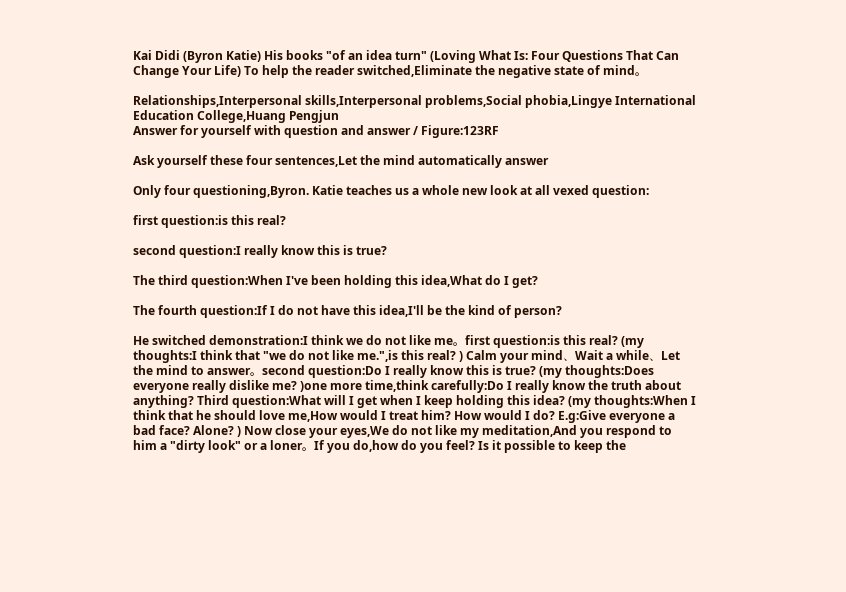Kai Didi (Byron Katie) His books "of an idea turn" (Loving What Is: Four Questions That Can Change Your Life) To help the reader switched,Eliminate the negative state of mind。

Relationships,Interpersonal skills,Interpersonal problems,Social phobia,Lingye International Education College,Huang Pengjun
Answer for yourself with question and answer / Figure:123RF

Ask yourself these four sentences,Let the mind automatically answer

Only four questioning,Byron. Katie teaches us a whole new look at all vexed question:

first question:is this real?

second question:I really know this is true?

The third question:When I've been holding this idea,What do I get?

The fourth question:If I do not have this idea,I'll be the kind of person?

He switched demonstration:I think we do not like me。first question:is this real? (my thoughts:I think that "we do not like me.",is this real? ) Calm your mind、Wait a while、Let the mind to answer。second question:Do I really know this is true? (my thoughts:Does everyone really dislike me? )one more time,think carefully:Do I really know the truth about anything? Third question:What will I get when I keep holding this idea? (my thoughts:When I think that he should love me,How would I treat him? How would I do? E.g:Give everyone a bad face? Alone? ) Now close your eyes,We do not like my meditation,And you respond to him a "dirty look" or a loner。If you do,how do you feel? Is it possible to keep the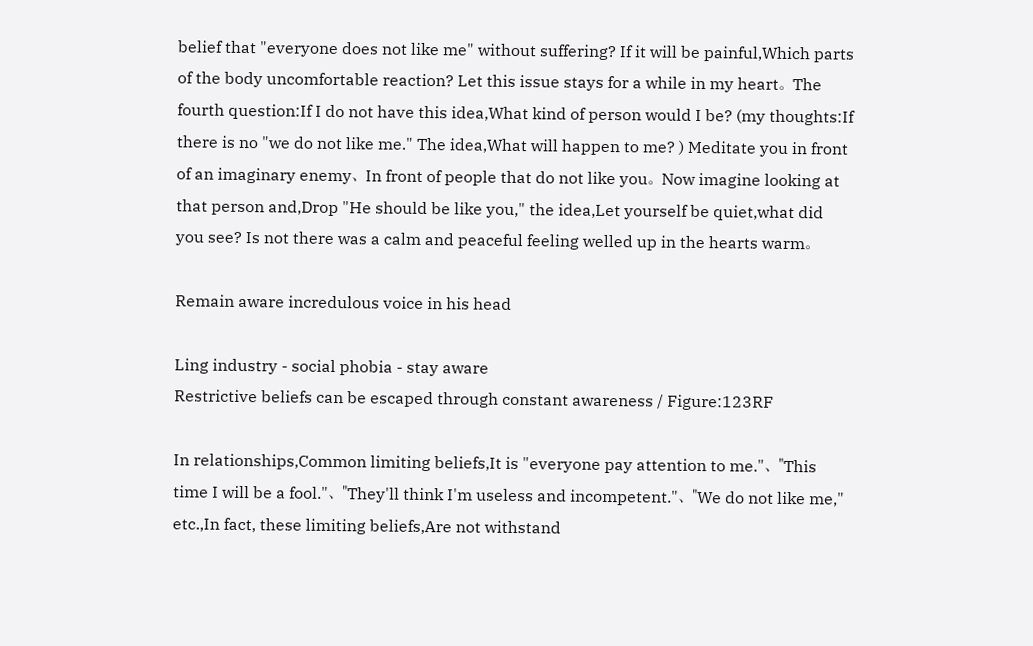belief that "everyone does not like me" without suffering? If it will be painful,Which parts of the body uncomfortable reaction? Let this issue stays for a while in my heart。The fourth question:If I do not have this idea,What kind of person would I be? (my thoughts:If there is no "we do not like me." The idea,What will happen to me? ) Meditate you in front of an imaginary enemy、In front of people that do not like you。Now imagine looking at that person and,Drop "He should be like you," the idea,Let yourself be quiet,what did you see? Is not there was a calm and peaceful feeling welled up in the hearts warm。

Remain aware incredulous voice in his head

Ling industry - social phobia - stay aware
Restrictive beliefs can be escaped through constant awareness / Figure:123RF

In relationships,Common limiting beliefs,It is "everyone pay attention to me."、"This time I will be a fool."、"They'll think I'm useless and incompetent."、"We do not like me," etc.,In fact, these limiting beliefs,Are not withstand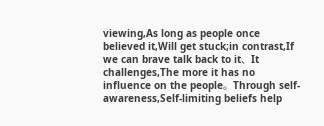viewing,As long as people once believed it,Will get stuck;in contrast,If we can brave talk back to it、It challenges,The more it has no influence on the people。Through self-awareness,Self-limiting beliefs help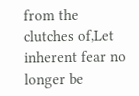from the clutches of,Let inherent fear no longer be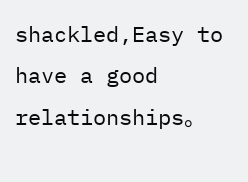shackled,Easy to have a good relationships。